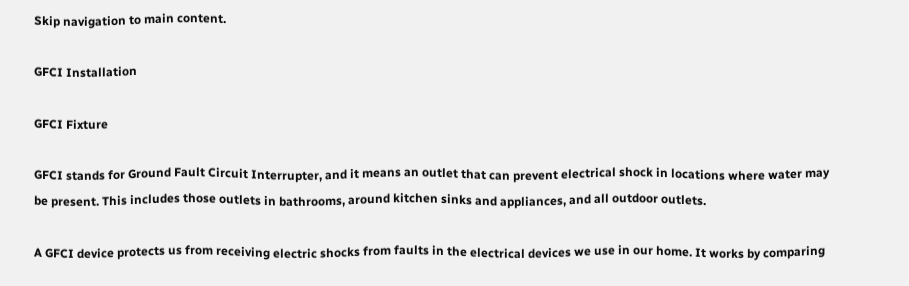Skip navigation to main content.

GFCI Installation

GFCI Fixture

GFCI stands for Ground Fault Circuit Interrupter, and it means an outlet that can prevent electrical shock in locations where water may be present. This includes those outlets in bathrooms, around kitchen sinks and appliances, and all outdoor outlets.

A GFCI device protects us from receiving electric shocks from faults in the electrical devices we use in our home. It works by comparing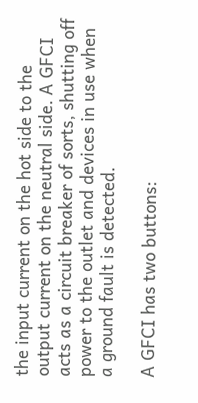the input current on the hot side to the output current on the neutral side. A GFCI acts as a circuit breaker of sorts, shutting off power to the outlet and devices in use when a ground fault is detected.

A GFCI has two buttons: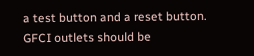a test button and a reset button. GFCI outlets should be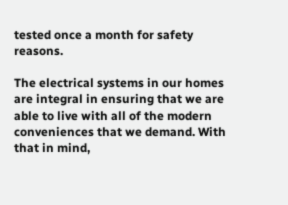tested once a month for safety reasons.

The electrical systems in our homes are integral in ensuring that we are able to live with all of the modern conveniences that we demand. With that in mind,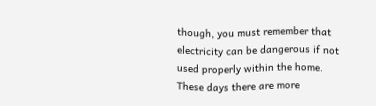though, you must remember that electricity can be dangerous if not used properly within the home. These days there are more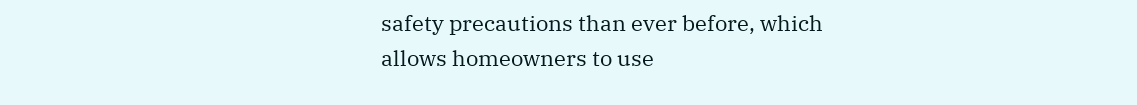safety precautions than ever before, which allows homeowners to use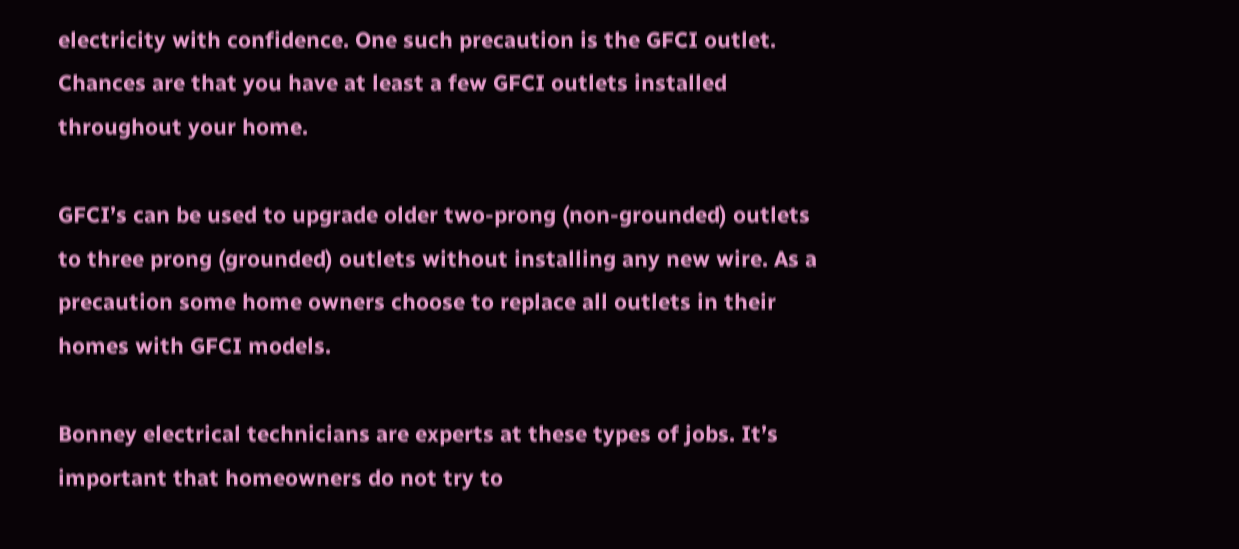electricity with confidence. One such precaution is the GFCI outlet. Chances are that you have at least a few GFCI outlets installed throughout your home.

GFCI’s can be used to upgrade older two-prong (non-grounded) outlets to three prong (grounded) outlets without installing any new wire. As a precaution some home owners choose to replace all outlets in their homes with GFCI models.

Bonney electrical technicians are experts at these types of jobs. It’s important that homeowners do not try to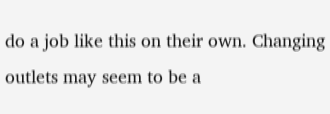do a job like this on their own. Changing outlets may seem to be a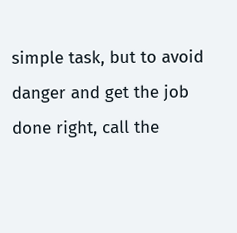simple task, but to avoid danger and get the job done right, call the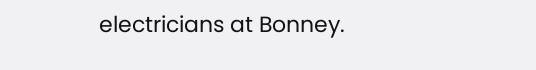electricians at Bonney.